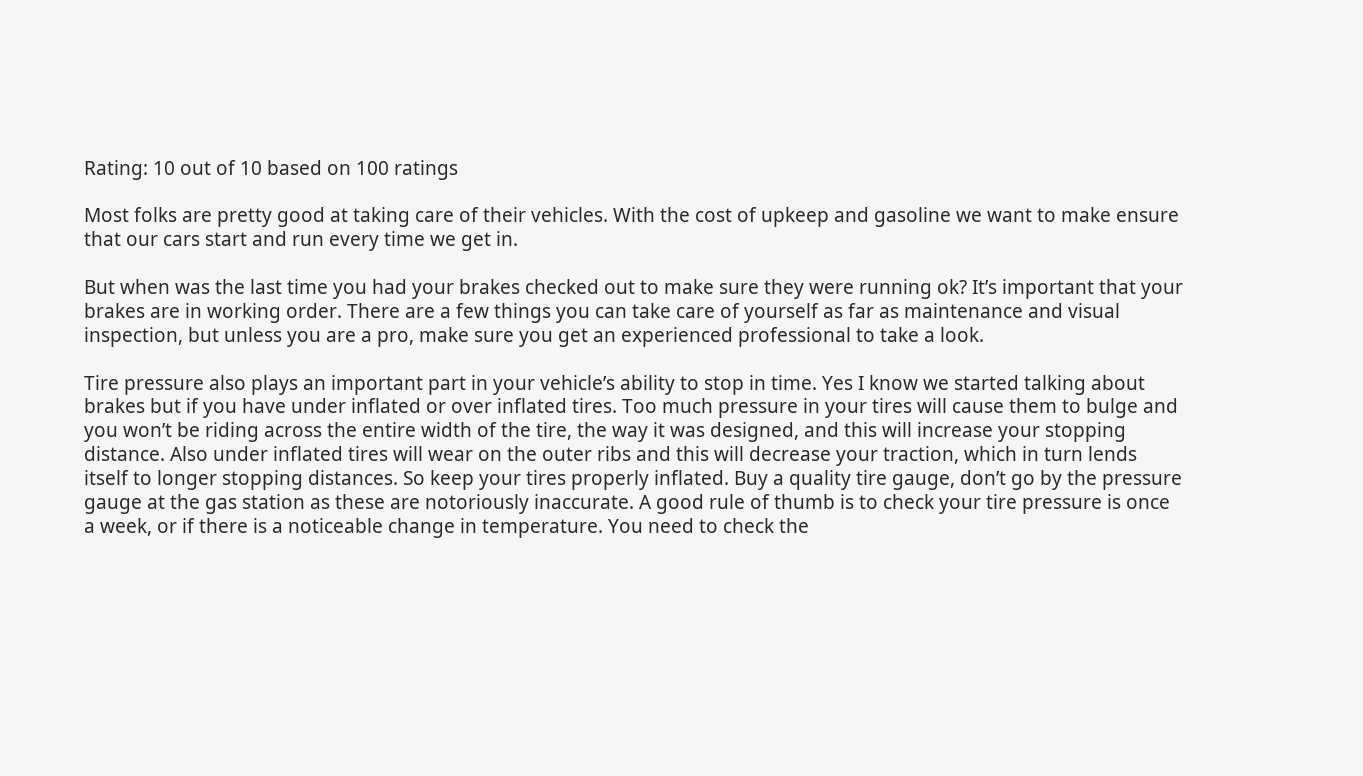Rating: 10 out of 10 based on 100 ratings

Most folks are pretty good at taking care of their vehicles. With the cost of upkeep and gasoline we want to make ensure that our cars start and run every time we get in.

But when was the last time you had your brakes checked out to make sure they were running ok? It’s important that your brakes are in working order. There are a few things you can take care of yourself as far as maintenance and visual inspection, but unless you are a pro, make sure you get an experienced professional to take a look.

Tire pressure also plays an important part in your vehicle’s ability to stop in time. Yes I know we started talking about brakes but if you have under inflated or over inflated tires. Too much pressure in your tires will cause them to bulge and you won’t be riding across the entire width of the tire, the way it was designed, and this will increase your stopping distance. Also under inflated tires will wear on the outer ribs and this will decrease your traction, which in turn lends itself to longer stopping distances. So keep your tires properly inflated. Buy a quality tire gauge, don’t go by the pressure gauge at the gas station as these are notoriously inaccurate. A good rule of thumb is to check your tire pressure is once a week, or if there is a noticeable change in temperature. You need to check the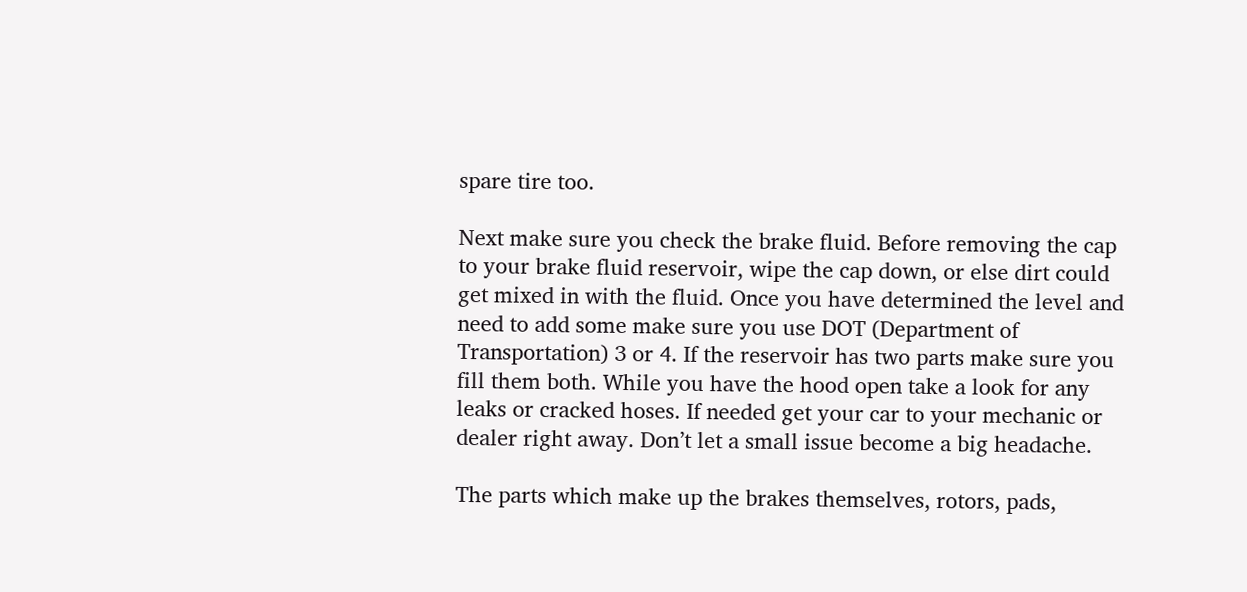spare tire too.

Next make sure you check the brake fluid. Before removing the cap to your brake fluid reservoir, wipe the cap down, or else dirt could get mixed in with the fluid. Once you have determined the level and need to add some make sure you use DOT (Department of Transportation) 3 or 4. If the reservoir has two parts make sure you fill them both. While you have the hood open take a look for any leaks or cracked hoses. If needed get your car to your mechanic or dealer right away. Don’t let a small issue become a big headache.

The parts which make up the brakes themselves, rotors, pads,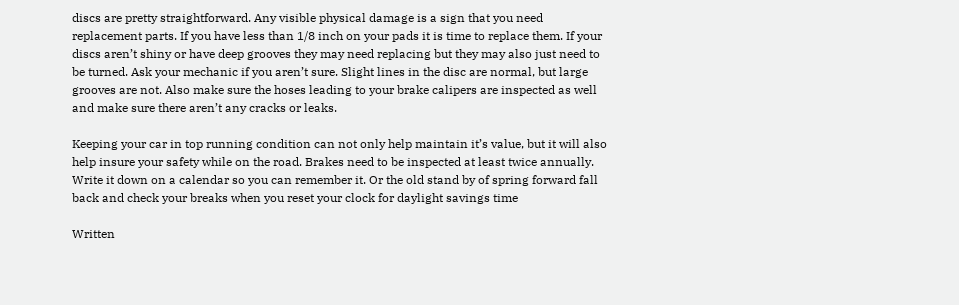discs are pretty straightforward. Any visible physical damage is a sign that you need replacement parts. If you have less than 1/8 inch on your pads it is time to replace them. If your discs aren’t shiny or have deep grooves they may need replacing but they may also just need to be turned. Ask your mechanic if you aren’t sure. Slight lines in the disc are normal, but large grooves are not. Also make sure the hoses leading to your brake calipers are inspected as well and make sure there aren’t any cracks or leaks.

Keeping your car in top running condition can not only help maintain it’s value, but it will also help insure your safety while on the road. Brakes need to be inspected at least twice annually. Write it down on a calendar so you can remember it. Or the old stand by of spring forward fall back and check your breaks when you reset your clock for daylight savings time

Written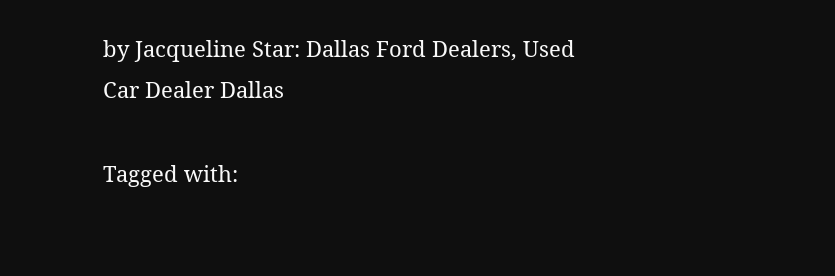by Jacqueline Star: Dallas Ford Dealers, Used Car Dealer Dallas

Tagged with: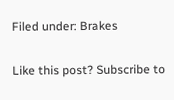Filed under: Brakes

Like this post? Subscribe to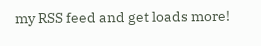my RSS feed and get loads more!